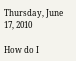Thursday, June 17, 2010

How do I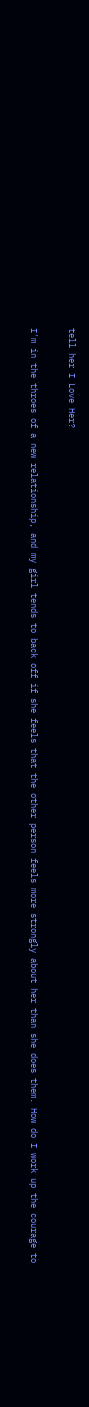tell her I Love Her?

I'm in the throes of a new relationship, and my girl tends to back off if she feels that the other person feels more strongly about her than she does them. How do I work up the courage to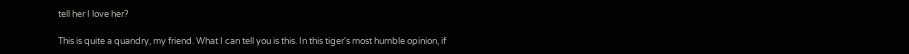tell her I love her?

This is quite a quandry, my friend. What I can tell you is this. In this tiger's most humble opinion, if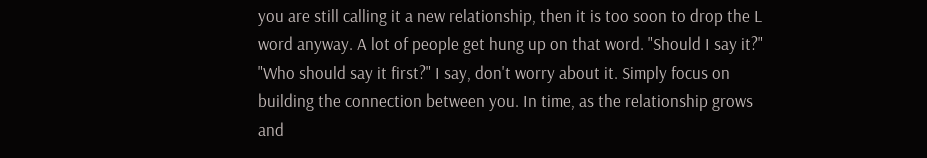you are still calling it a new relationship, then it is too soon to drop the L word anyway. A lot of people get hung up on that word. "Should I say it?" "Who should say it first?" I say, don't worry about it. Simply focus on building the connection between you. In time, as the relationship grows and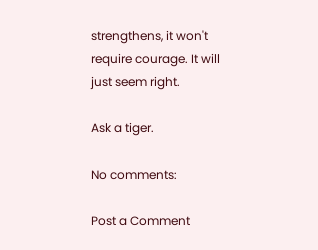strengthens, it won't require courage. It will just seem right.

Ask a tiger.

No comments:

Post a Comment